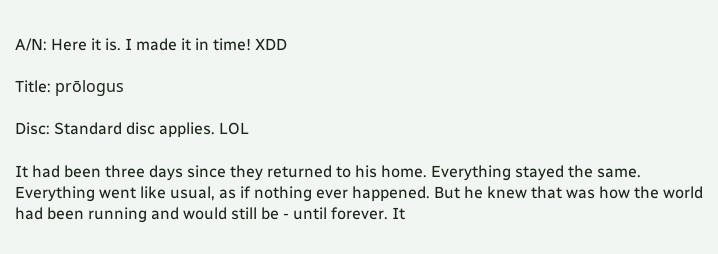A/N: Here it is. I made it in time! XDD

Title: prōlogus

Disc: Standard disc applies. LOL

It had been three days since they returned to his home. Everything stayed the same. Everything went like usual, as if nothing ever happened. But he knew that was how the world had been running and would still be - until forever. It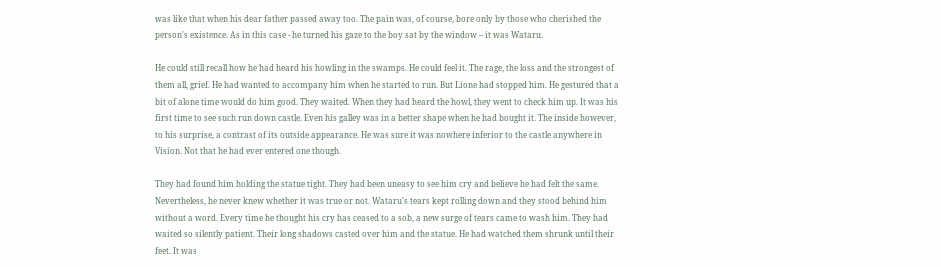was like that when his dear father passed away too. The pain was, of course, bore only by those who cherished the person's existence. As in this case - he turned his gaze to the boy sat by the window – it was Wataru.

He could still recall how he had heard his howling in the swamps. He could feel it. The rage, the loss and the strongest of them all, grief. He had wanted to accompany him when he started to run. But Lione had stopped him. He gestured that a bit of alone time would do him good. They waited. When they had heard the howl, they went to check him up. It was his first time to see such run down castle. Even his galley was in a better shape when he had bought it. The inside however, to his surprise, a contrast of its outside appearance. He was sure it was nowhere inferior to the castle anywhere in Vision. Not that he had ever entered one though.

They had found him holding the statue tight. They had been uneasy to see him cry and believe he had felt the same. Nevertheless, he never knew whether it was true or not. Wataru's tears kept rolling down and they stood behind him without a word. Every time he thought his cry has ceased to a sob, a new surge of tears came to wash him. They had waited so silently patient. Their long shadows casted over him and the statue. He had watched them shrunk until their feet. It was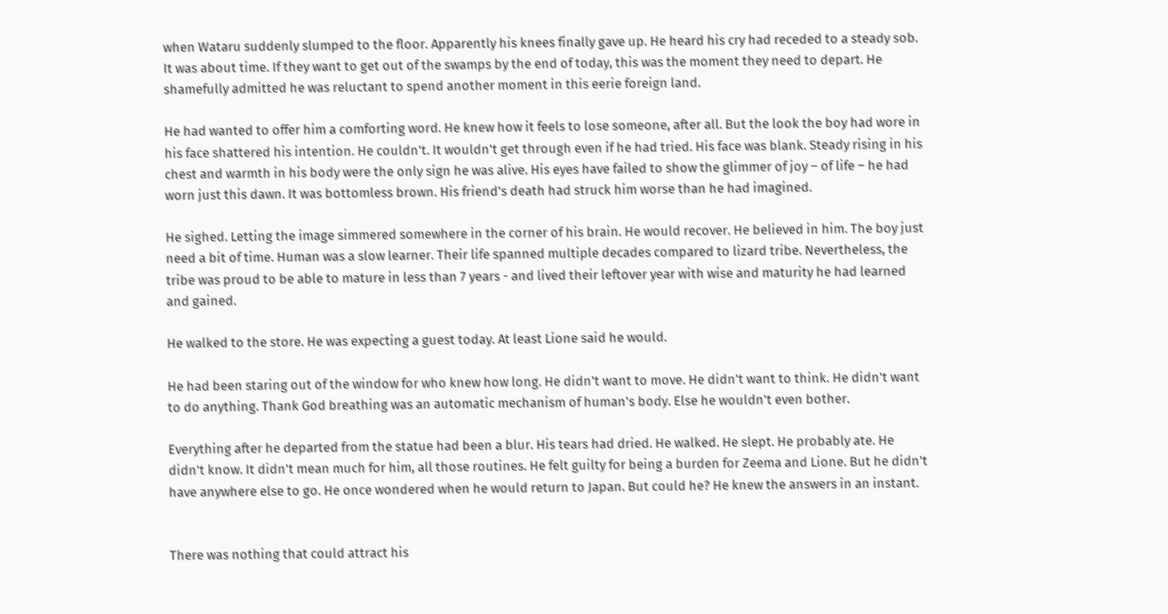when Wataru suddenly slumped to the floor. Apparently his knees finally gave up. He heard his cry had receded to a steady sob. It was about time. If they want to get out of the swamps by the end of today, this was the moment they need to depart. He shamefully admitted he was reluctant to spend another moment in this eerie foreign land.

He had wanted to offer him a comforting word. He knew how it feels to lose someone, after all. But the look the boy had wore in his face shattered his intention. He couldn't. It wouldn't get through even if he had tried. His face was blank. Steady rising in his chest and warmth in his body were the only sign he was alive. His eyes have failed to show the glimmer of joy – of life – he had worn just this dawn. It was bottomless brown. His friend's death had struck him worse than he had imagined.

He sighed. Letting the image simmered somewhere in the corner of his brain. He would recover. He believed in him. The boy just need a bit of time. Human was a slow learner. Their life spanned multiple decades compared to lizard tribe. Nevertheless, the tribe was proud to be able to mature in less than 7 years - and lived their leftover year with wise and maturity he had learned and gained.

He walked to the store. He was expecting a guest today. At least Lione said he would.

He had been staring out of the window for who knew how long. He didn't want to move. He didn't want to think. He didn't want to do anything. Thank God breathing was an automatic mechanism of human's body. Else he wouldn't even bother.

Everything after he departed from the statue had been a blur. His tears had dried. He walked. He slept. He probably ate. He didn't know. It didn't mean much for him, all those routines. He felt guilty for being a burden for Zeema and Lione. But he didn't have anywhere else to go. He once wondered when he would return to Japan. But could he? He knew the answers in an instant.


There was nothing that could attract his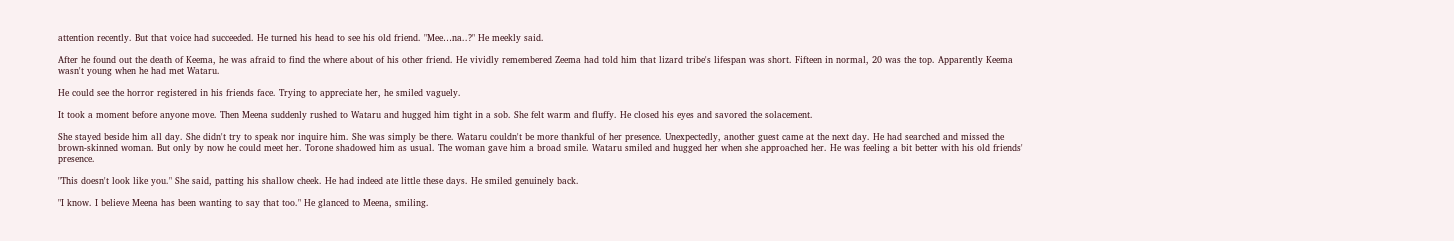attention recently. But that voice had succeeded. He turned his head to see his old friend. "Mee…na..?" He meekly said.

After he found out the death of Keema, he was afraid to find the where about of his other friend. He vividly remembered Zeema had told him that lizard tribe's lifespan was short. Fifteen in normal, 20 was the top. Apparently Keema wasn't young when he had met Wataru.

He could see the horror registered in his friends face. Trying to appreciate her, he smiled vaguely.

It took a moment before anyone move. Then Meena suddenly rushed to Wataru and hugged him tight in a sob. She felt warm and fluffy. He closed his eyes and savored the solacement.

She stayed beside him all day. She didn't try to speak nor inquire him. She was simply be there. Wataru couldn't be more thankful of her presence. Unexpectedly, another guest came at the next day. He had searched and missed the brown-skinned woman. But only by now he could meet her. Torone shadowed him as usual. The woman gave him a broad smile. Wataru smiled and hugged her when she approached her. He was feeling a bit better with his old friends' presence.

"This doesn't look like you." She said, patting his shallow cheek. He had indeed ate little these days. He smiled genuinely back.

"I know. I believe Meena has been wanting to say that too." He glanced to Meena, smiling.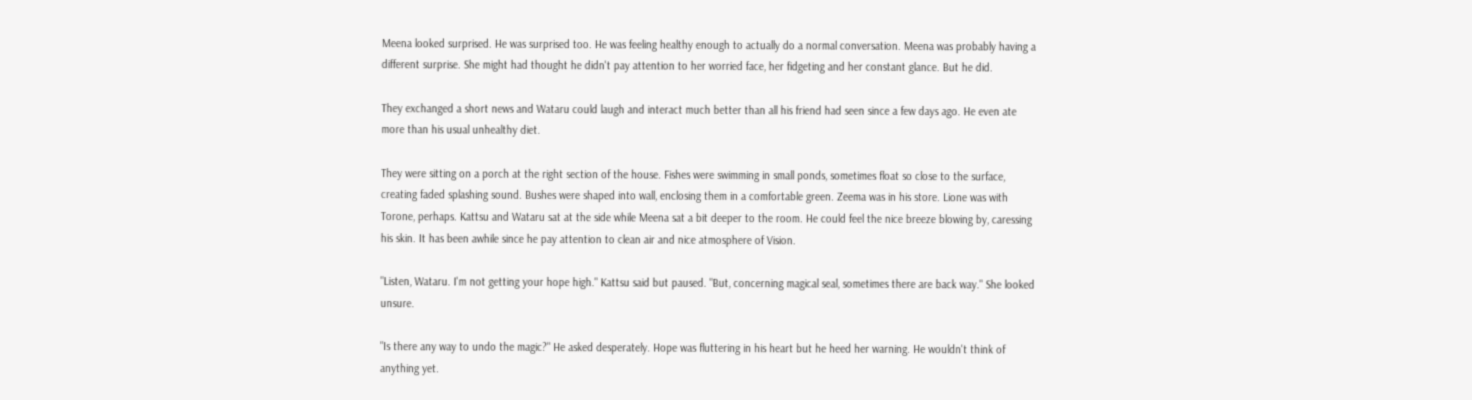Meena looked surprised. He was surprised too. He was feeling healthy enough to actually do a normal conversation. Meena was probably having a different surprise. She might had thought he didn't pay attention to her worried face, her fidgeting and her constant glance. But he did.

They exchanged a short news and Wataru could laugh and interact much better than all his friend had seen since a few days ago. He even ate more than his usual unhealthy diet.

They were sitting on a porch at the right section of the house. Fishes were swimming in small ponds, sometimes float so close to the surface, creating faded splashing sound. Bushes were shaped into wall, enclosing them in a comfortable green. Zeema was in his store. Lione was with Torone, perhaps. Kattsu and Wataru sat at the side while Meena sat a bit deeper to the room. He could feel the nice breeze blowing by, caressing his skin. It has been awhile since he pay attention to clean air and nice atmosphere of Vision.

"Listen, Wataru. I'm not getting your hope high." Kattsu said but paused. "But, concerning magical seal, sometimes there are back way." She looked unsure.

"Is there any way to undo the magic?" He asked desperately. Hope was fluttering in his heart but he heed her warning. He wouldn't think of anything yet.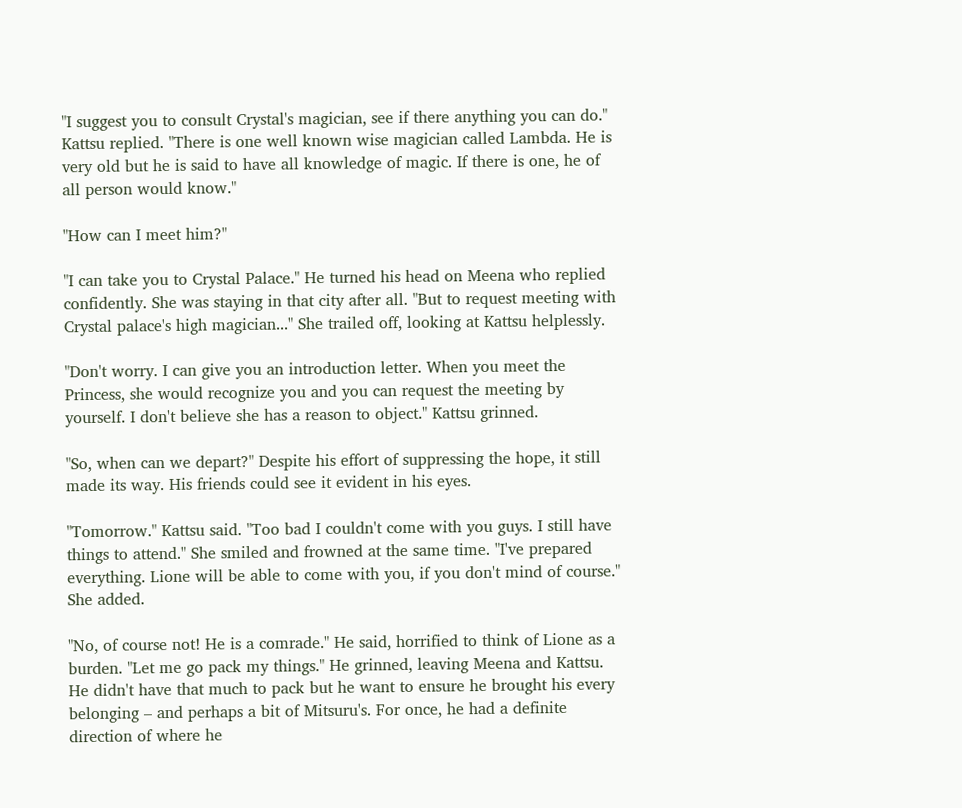"I suggest you to consult Crystal's magician, see if there anything you can do." Kattsu replied. "There is one well known wise magician called Lambda. He is very old but he is said to have all knowledge of magic. If there is one, he of all person would know."

"How can I meet him?"

"I can take you to Crystal Palace." He turned his head on Meena who replied confidently. She was staying in that city after all. "But to request meeting with Crystal palace's high magician..." She trailed off, looking at Kattsu helplessly.

"Don't worry. I can give you an introduction letter. When you meet the Princess, she would recognize you and you can request the meeting by yourself. I don't believe she has a reason to object." Kattsu grinned.

"So, when can we depart?" Despite his effort of suppressing the hope, it still made its way. His friends could see it evident in his eyes.

"Tomorrow." Kattsu said. "Too bad I couldn't come with you guys. I still have things to attend." She smiled and frowned at the same time. "I've prepared everything. Lione will be able to come with you, if you don't mind of course." She added.

"No, of course not! He is a comrade." He said, horrified to think of Lione as a burden. "Let me go pack my things." He grinned, leaving Meena and Kattsu. He didn't have that much to pack but he want to ensure he brought his every belonging – and perhaps a bit of Mitsuru's. For once, he had a definite direction of where he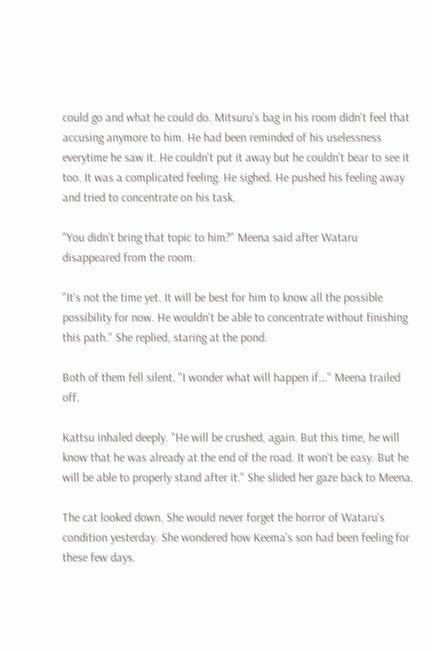could go and what he could do. Mitsuru's bag in his room didn't feel that accusing anymore to him. He had been reminded of his uselessness everytime he saw it. He couldn't put it away but he couldn't bear to see it too. It was a complicated feeling. He sighed. He pushed his feeling away and tried to concentrate on his task.

"You didn't bring that topic to him?" Meena said after Wataru disappeared from the room.

"It's not the time yet. It will be best for him to know all the possible possibility for now. He wouldn't be able to concentrate without finishing this path." She replied, staring at the pond.

Both of them fell silent. "I wonder what will happen if..." Meena trailed off.

Kattsu inhaled deeply. "He will be crushed, again. But this time, he will know that he was already at the end of the road. It won't be easy. But he will be able to properly stand after it." She slided her gaze back to Meena.

The cat looked down. She would never forget the horror of Wataru's condition yesterday. She wondered how Keema's son had been feeling for these few days.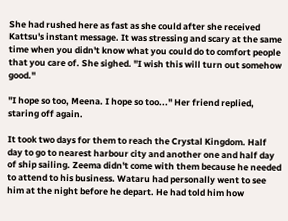She had rushed here as fast as she could after she received Kattsu's instant message. It was stressing and scary at the same time when you didn't know what you could do to comfort people that you care of. She sighed. "I wish this will turn out somehow good."

"I hope so too, Meena. I hope so too..." Her friend replied, staring off again.

It took two days for them to reach the Crystal Kingdom. Half day to go to nearest harbour city and another one and half day of ship sailing. Zeema didn't come with them because he needed to attend to his business. Wataru had personally went to see him at the night before he depart. He had told him how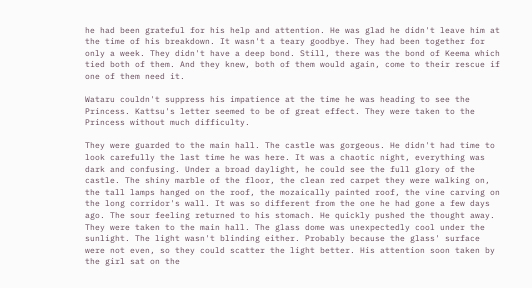he had been grateful for his help and attention. He was glad he didn't leave him at the time of his breakdown. It wasn't a teary goodbye. They had been together for only a week. They didn't have a deep bond. Still, there was the bond of Keema which tied both of them. And they knew, both of them would again, come to their rescue if one of them need it.

Wataru couldn't suppress his impatience at the time he was heading to see the Princess. Kattsu's letter seemed to be of great effect. They were taken to the Princess without much difficulty.

They were guarded to the main hall. The castle was gorgeous. He didn't had time to look carefully the last time he was here. It was a chaotic night, everything was dark and confusing. Under a broad daylight, he could see the full glory of the castle. The shiny marble of the floor, the clean red carpet they were walking on, the tall lamps hanged on the roof, the mozaically painted roof, the vine carving on the long corridor's wall. It was so different from the one he had gone a few days ago. The sour feeling returned to his stomach. He quickly pushed the thought away. They were taken to the main hall. The glass dome was unexpectedly cool under the sunlight. The light wasn't blinding either. Probably because the glass' surface were not even, so they could scatter the light better. His attention soon taken by the girl sat on the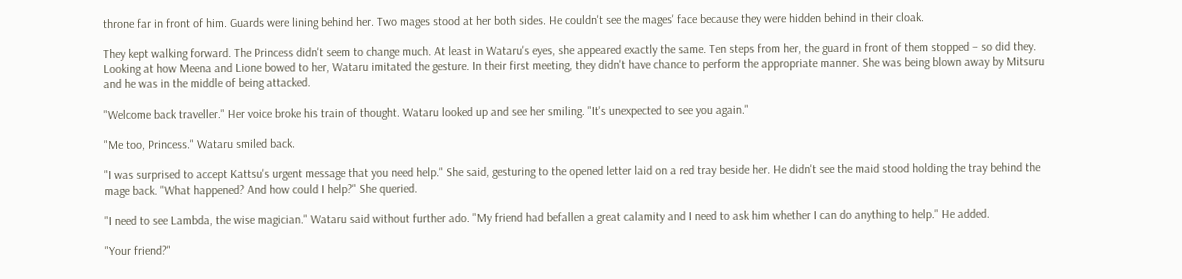throne far in front of him. Guards were lining behind her. Two mages stood at her both sides. He couldn't see the mages' face because they were hidden behind in their cloak.

They kept walking forward. The Princess didn't seem to change much. At least in Wataru's eyes, she appeared exactly the same. Ten steps from her, the guard in front of them stopped – so did they. Looking at how Meena and Lione bowed to her, Wataru imitated the gesture. In their first meeting, they didn't have chance to perform the appropriate manner. She was being blown away by Mitsuru and he was in the middle of being attacked.

"Welcome back traveller." Her voice broke his train of thought. Wataru looked up and see her smiling. "It's unexpected to see you again."

"Me too, Princess." Wataru smiled back.

"I was surprised to accept Kattsu's urgent message that you need help." She said, gesturing to the opened letter laid on a red tray beside her. He didn't see the maid stood holding the tray behind the mage back. "What happened? And how could I help?" She queried.

"I need to see Lambda, the wise magician." Wataru said without further ado. "My friend had befallen a great calamity and I need to ask him whether I can do anything to help." He added.

"Your friend?"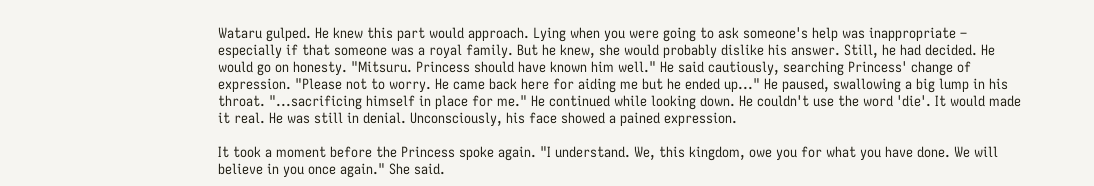Wataru gulped. He knew this part would approach. Lying when you were going to ask someone's help was inappropriate – especially if that someone was a royal family. But he knew, she would probably dislike his answer. Still, he had decided. He would go on honesty. "Mitsuru. Princess should have known him well." He said cautiously, searching Princess' change of expression. "Please not to worry. He came back here for aiding me but he ended up..." He paused, swallowing a big lump in his throat. "...sacrificing himself in place for me." He continued while looking down. He couldn't use the word 'die'. It would made it real. He was still in denial. Unconsciously, his face showed a pained expression.

It took a moment before the Princess spoke again. "I understand. We, this kingdom, owe you for what you have done. We will believe in you once again." She said.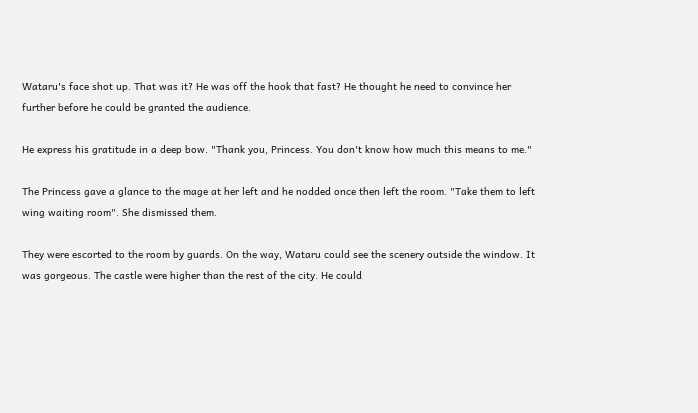Wataru's face shot up. That was it? He was off the hook that fast? He thought he need to convince her further before he could be granted the audience.

He express his gratitude in a deep bow. "Thank you, Princess. You don't know how much this means to me."

The Princess gave a glance to the mage at her left and he nodded once then left the room. "Take them to left wing waiting room". She dismissed them.

They were escorted to the room by guards. On the way, Wataru could see the scenery outside the window. It was gorgeous. The castle were higher than the rest of the city. He could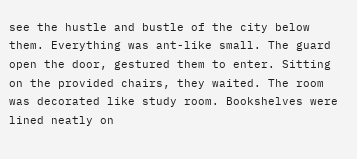see the hustle and bustle of the city below them. Everything was ant-like small. The guard open the door, gestured them to enter. Sitting on the provided chairs, they waited. The room was decorated like study room. Bookshelves were lined neatly on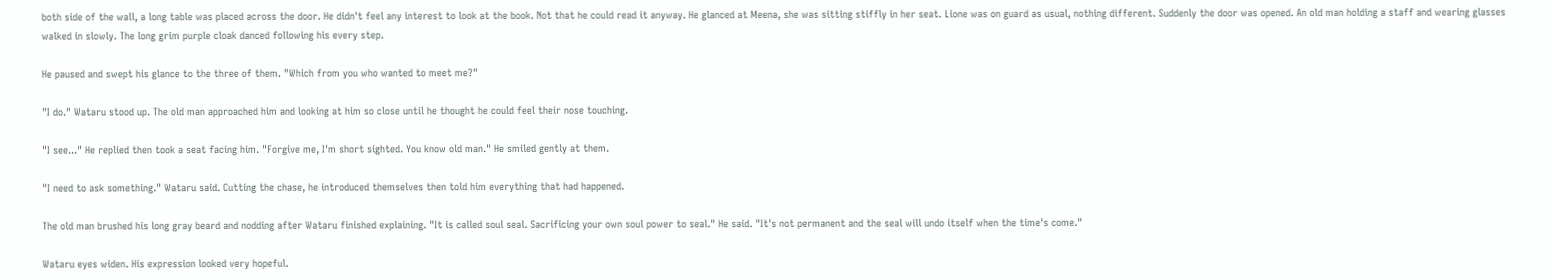both side of the wall, a long table was placed across the door. He didn't feel any interest to look at the book. Not that he could read it anyway. He glanced at Meena, she was sitting stiffly in her seat. Lione was on guard as usual, nothing different. Suddenly the door was opened. An old man holding a staff and wearing glasses walked in slowly. The long grim purple cloak danced following his every step.

He paused and swept his glance to the three of them. "Which from you who wanted to meet me?"

"I do." Wataru stood up. The old man approached him and looking at him so close until he thought he could feel their nose touching.

"I see..." He replied then took a seat facing him. "Forgive me, I'm short sighted. You know old man." He smiled gently at them.

"I need to ask something." Wataru said. Cutting the chase, he introduced themselves then told him everything that had happened.

The old man brushed his long gray beard and nodding after Wataru finished explaining. "It is called soul seal. Sacrificing your own soul power to seal." He said. "It's not permanent and the seal will undo itself when the time's come."

Wataru eyes widen. His expression looked very hopeful.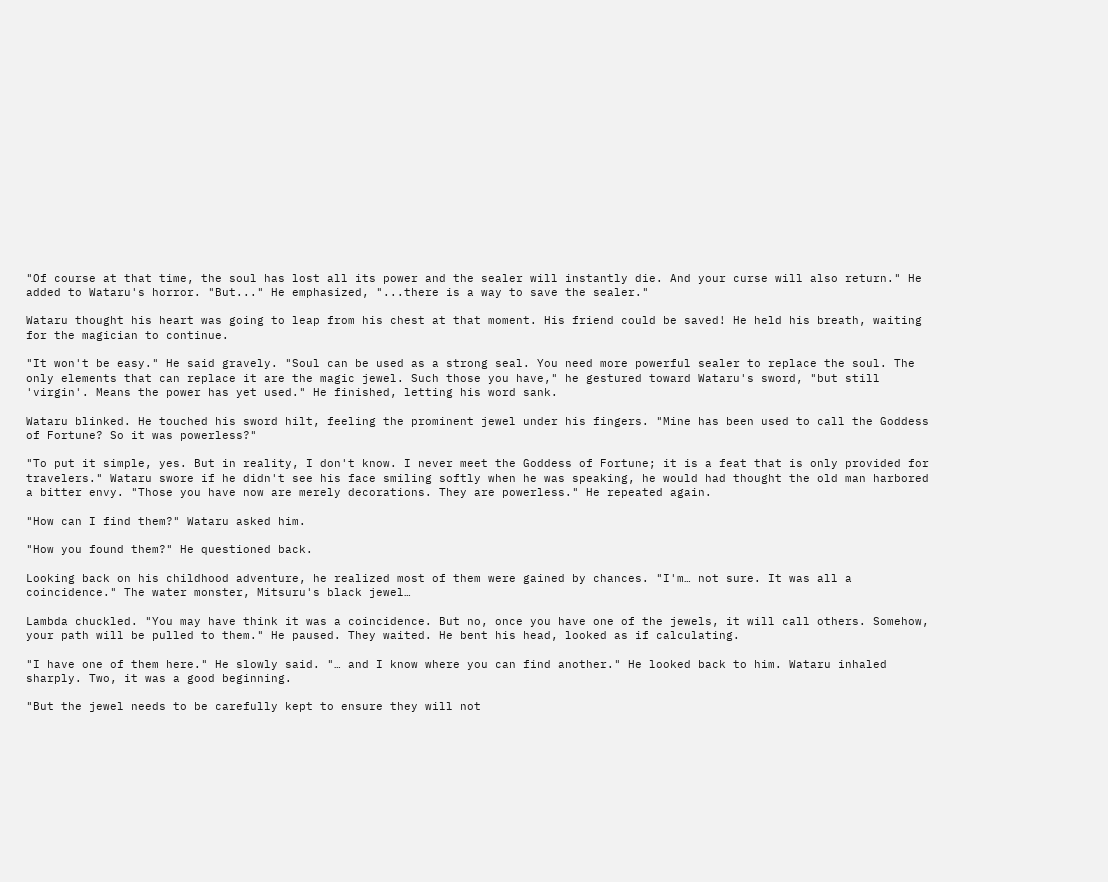"Of course at that time, the soul has lost all its power and the sealer will instantly die. And your curse will also return." He added to Wataru's horror. "But..." He emphasized, "...there is a way to save the sealer."

Wataru thought his heart was going to leap from his chest at that moment. His friend could be saved! He held his breath, waiting for the magician to continue.

"It won't be easy." He said gravely. "Soul can be used as a strong seal. You need more powerful sealer to replace the soul. The only elements that can replace it are the magic jewel. Such those you have," he gestured toward Wataru's sword, "but still 'virgin'. Means the power has yet used." He finished, letting his word sank.

Wataru blinked. He touched his sword hilt, feeling the prominent jewel under his fingers. "Mine has been used to call the Goddess of Fortune? So it was powerless?"

"To put it simple, yes. But in reality, I don't know. I never meet the Goddess of Fortune; it is a feat that is only provided for travelers." Wataru swore if he didn't see his face smiling softly when he was speaking, he would had thought the old man harbored a bitter envy. "Those you have now are merely decorations. They are powerless." He repeated again.

"How can I find them?" Wataru asked him.

"How you found them?" He questioned back.

Looking back on his childhood adventure, he realized most of them were gained by chances. "I'm… not sure. It was all a coincidence." The water monster, Mitsuru's black jewel…

Lambda chuckled. "You may have think it was a coincidence. But no, once you have one of the jewels, it will call others. Somehow, your path will be pulled to them." He paused. They waited. He bent his head, looked as if calculating.

"I have one of them here." He slowly said. "… and I know where you can find another." He looked back to him. Wataru inhaled sharply. Two, it was a good beginning.

"But the jewel needs to be carefully kept to ensure they will not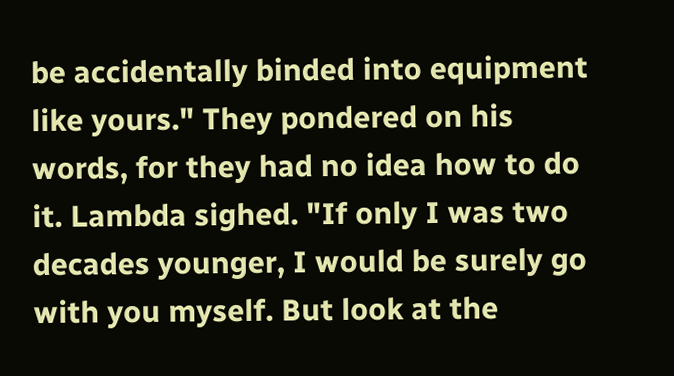be accidentally binded into equipment like yours." They pondered on his words, for they had no idea how to do it. Lambda sighed. "If only I was two decades younger, I would be surely go with you myself. But look at the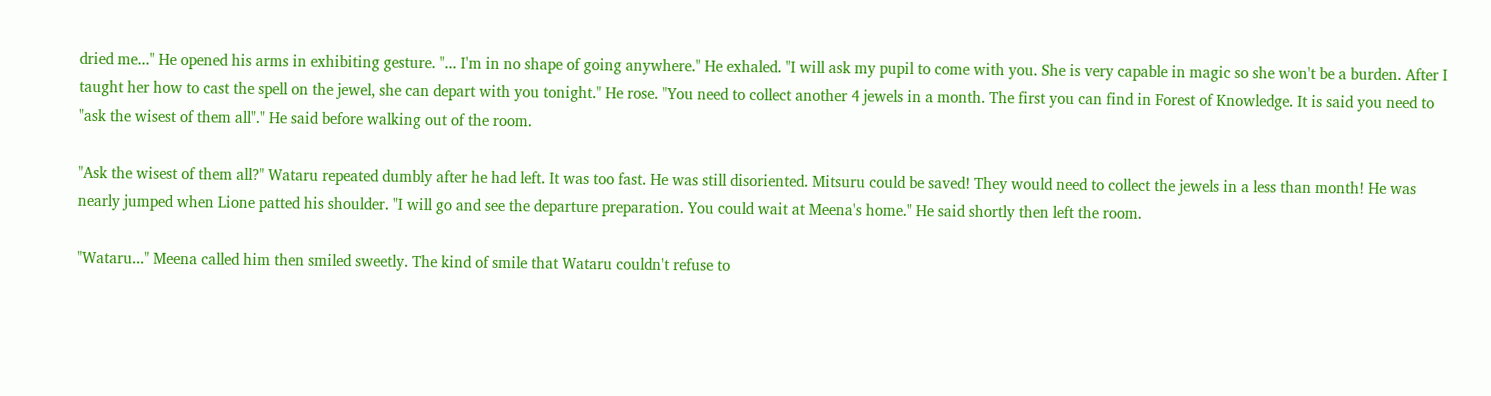dried me..." He opened his arms in exhibiting gesture. "... I'm in no shape of going anywhere." He exhaled. "I will ask my pupil to come with you. She is very capable in magic so she won't be a burden. After I taught her how to cast the spell on the jewel, she can depart with you tonight." He rose. "You need to collect another 4 jewels in a month. The first you can find in Forest of Knowledge. It is said you need to "ask the wisest of them all"." He said before walking out of the room.

"Ask the wisest of them all?" Wataru repeated dumbly after he had left. It was too fast. He was still disoriented. Mitsuru could be saved! They would need to collect the jewels in a less than month! He was nearly jumped when Lione patted his shoulder. "I will go and see the departure preparation. You could wait at Meena's home." He said shortly then left the room.

"Wataru..." Meena called him then smiled sweetly. The kind of smile that Wataru couldn't refuse to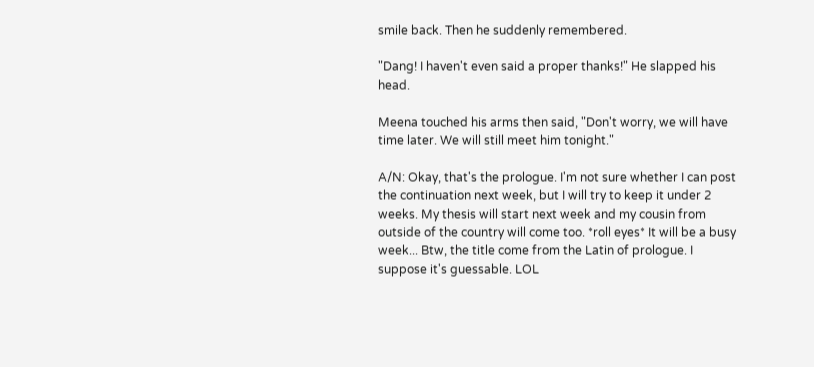smile back. Then he suddenly remembered.

"Dang! I haven't even said a proper thanks!" He slapped his head.

Meena touched his arms then said, "Don't worry, we will have time later. We will still meet him tonight."

A/N: Okay, that's the prologue. I'm not sure whether I can post the continuation next week, but I will try to keep it under 2 weeks. My thesis will start next week and my cousin from outside of the country will come too. *roll eyes* It will be a busy week... Btw, the title come from the Latin of prologue. I suppose it's guessable. LOL